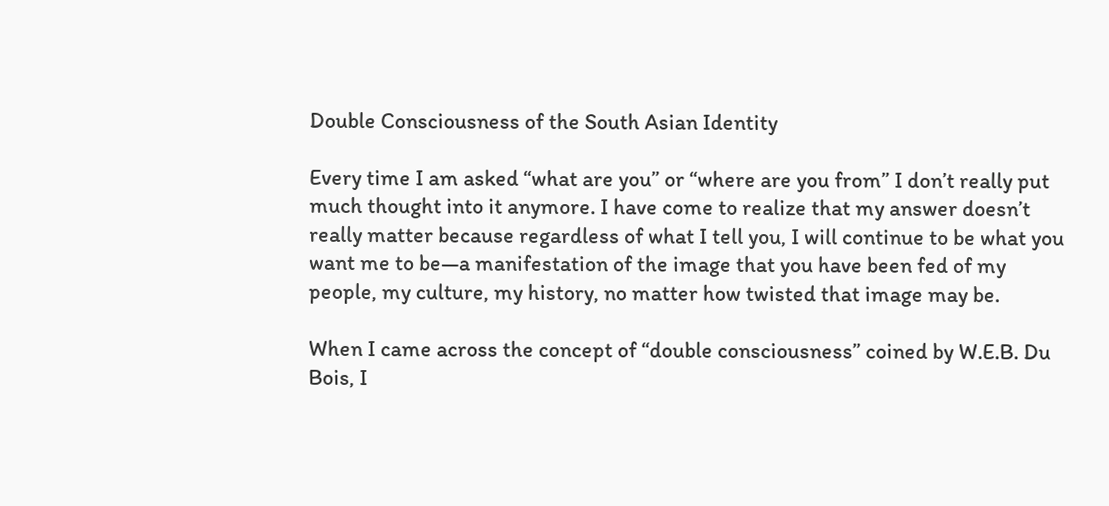Double Consciousness of the South Asian Identity

Every time I am asked “what are you” or “where are you from” I don’t really put much thought into it anymore. I have come to realize that my answer doesn’t really matter because regardless of what I tell you, I will continue to be what you want me to be—a manifestation of the image that you have been fed of my people, my culture, my history, no matter how twisted that image may be.

When I came across the concept of “double consciousness” coined by W.E.B. Du Bois, I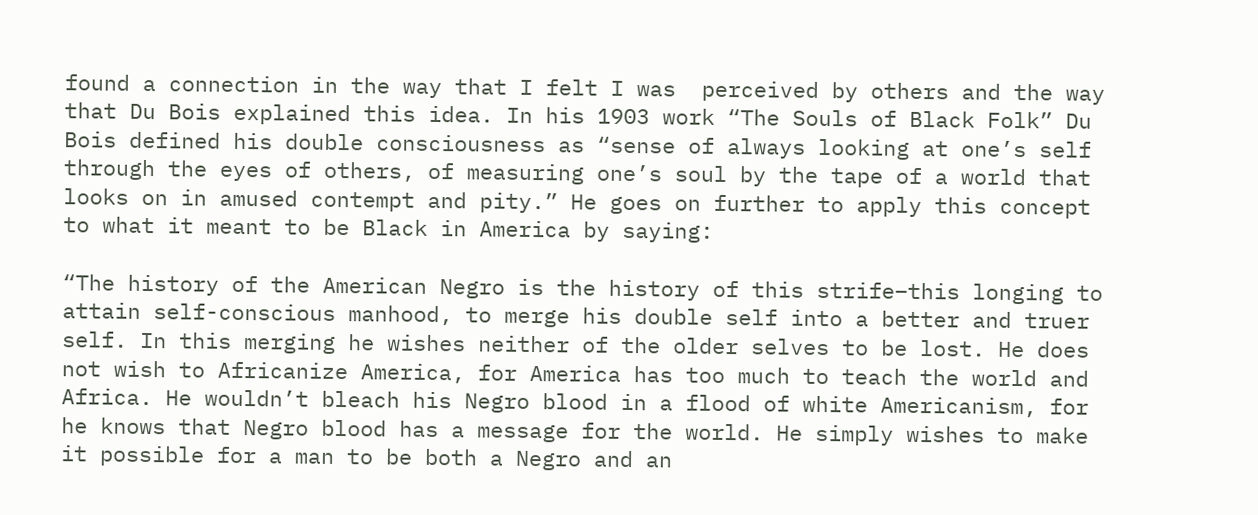found a connection in the way that I felt I was  perceived by others and the way that Du Bois explained this idea. In his 1903 work “The Souls of Black Folk” Du Bois defined his double consciousness as “sense of always looking at one’s self through the eyes of others, of measuring one’s soul by the tape of a world that looks on in amused contempt and pity.” He goes on further to apply this concept to what it meant to be Black in America by saying:

“The history of the American Negro is the history of this strife–this longing to attain self-conscious manhood, to merge his double self into a better and truer self. In this merging he wishes neither of the older selves to be lost. He does not wish to Africanize America, for America has too much to teach the world and Africa. He wouldn’t bleach his Negro blood in a flood of white Americanism, for he knows that Negro blood has a message for the world. He simply wishes to make it possible for a man to be both a Negro and an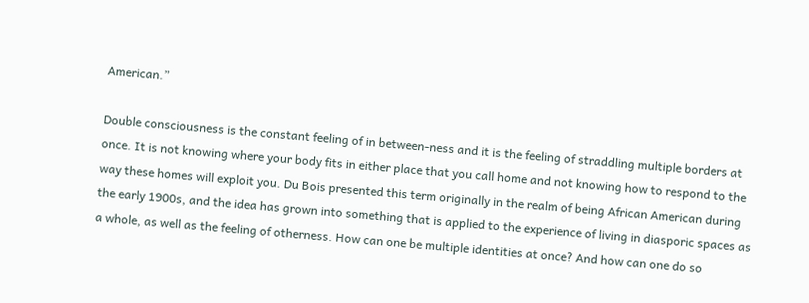American.”

Double consciousness is the constant feeling of in between-ness and it is the feeling of straddling multiple borders at once. It is not knowing where your body fits in either place that you call home and not knowing how to respond to the way these homes will exploit you. Du Bois presented this term originally in the realm of being African American during the early 1900s, and the idea has grown into something that is applied to the experience of living in diasporic spaces as a whole, as well as the feeling of otherness. How can one be multiple identities at once? And how can one do so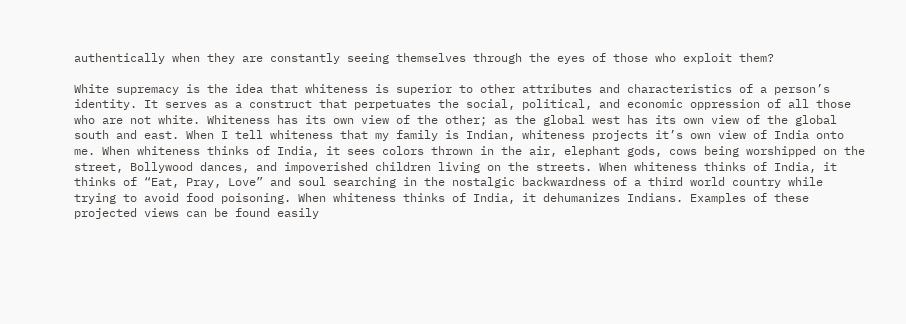authentically when they are constantly seeing themselves through the eyes of those who exploit them?

White supremacy is the idea that whiteness is superior to other attributes and characteristics of a person’s identity. It serves as a construct that perpetuates the social, political, and economic oppression of all those who are not white. Whiteness has its own view of the other; as the global west has its own view of the global south and east. When I tell whiteness that my family is Indian, whiteness projects it’s own view of India onto me. When whiteness thinks of India, it sees colors thrown in the air, elephant gods, cows being worshipped on the street, Bollywood dances, and impoverished children living on the streets. When whiteness thinks of India, it thinks of “Eat, Pray, Love” and soul searching in the nostalgic backwardness of a third world country while trying to avoid food poisoning. When whiteness thinks of India, it dehumanizes Indians. Examples of these projected views can be found easily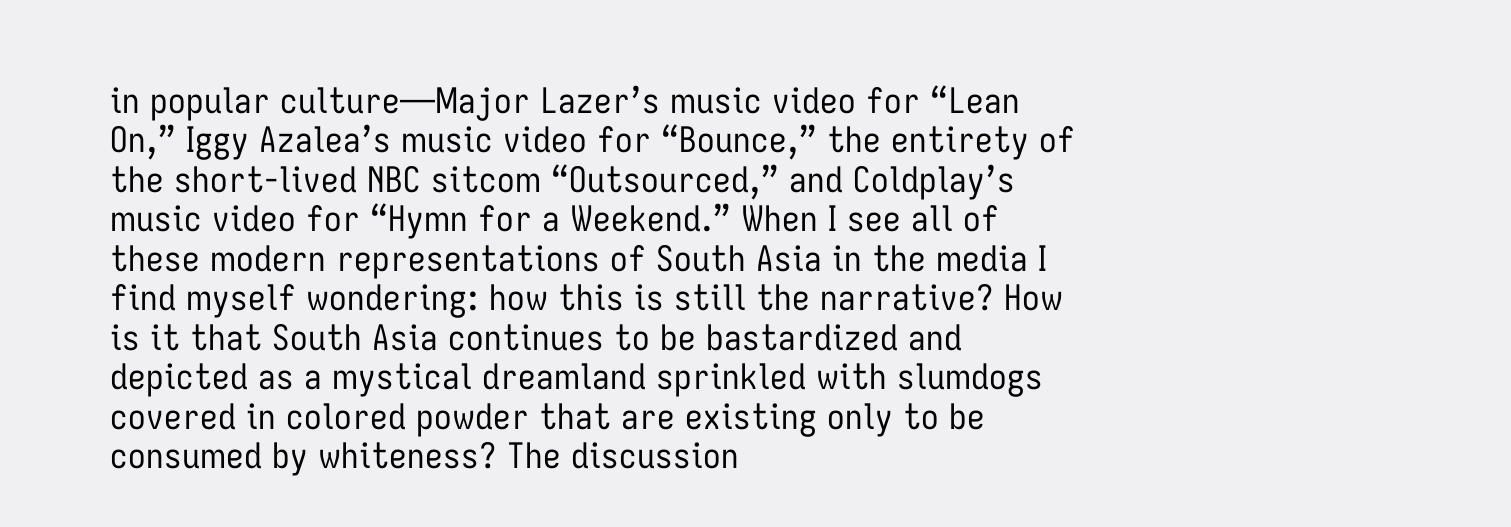in popular culture—Major Lazer’s music video for “Lean On,” Iggy Azalea’s music video for “Bounce,” the entirety of the short-lived NBC sitcom “Outsourced,” and Coldplay’s music video for “Hymn for a Weekend.” When I see all of these modern representations of South Asia in the media I find myself wondering: how this is still the narrative? How is it that South Asia continues to be bastardized and depicted as a mystical dreamland sprinkled with slumdogs covered in colored powder that are existing only to be consumed by whiteness? The discussion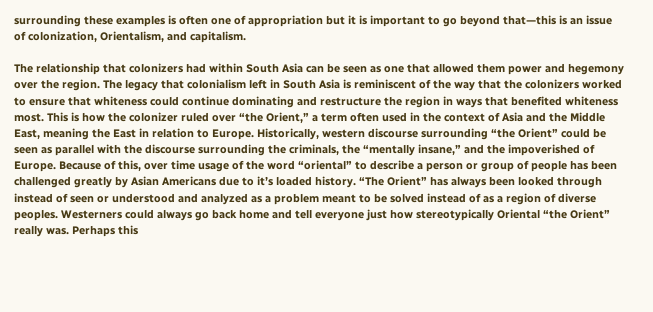surrounding these examples is often one of appropriation but it is important to go beyond that—this is an issue of colonization, Orientalism, and capitalism.

The relationship that colonizers had within South Asia can be seen as one that allowed them power and hegemony over the region. The legacy that colonialism left in South Asia is reminiscent of the way that the colonizers worked to ensure that whiteness could continue dominating and restructure the region in ways that benefited whiteness most. This is how the colonizer ruled over “the Orient,” a term often used in the context of Asia and the Middle East, meaning the East in relation to Europe. Historically, western discourse surrounding “the Orient” could be seen as parallel with the discourse surrounding the criminals, the “mentally insane,” and the impoverished of Europe. Because of this, over time usage of the word “oriental” to describe a person or group of people has been challenged greatly by Asian Americans due to it’s loaded history. “The Orient” has always been looked through instead of seen or understood and analyzed as a problem meant to be solved instead of as a region of diverse peoples. Westerners could always go back home and tell everyone just how stereotypically Oriental “the Orient” really was. Perhaps this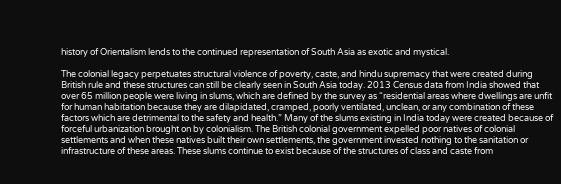history of Orientalism lends to the continued representation of South Asia as exotic and mystical.

The colonial legacy perpetuates structural violence of poverty, caste, and hindu supremacy that were created during British rule and these structures can still be clearly seen in South Asia today. 2013 Census data from India showed that over 65 million people were living in slums, which are defined by the survey as “residential areas where dwellings are unfit for human habitation because they are dilapidated, cramped, poorly ventilated, unclean, or any combination of these factors which are detrimental to the safety and health.” Many of the slums existing in India today were created because of forceful urbanization brought on by colonialism. The British colonial government expelled poor natives of colonial settlements and when these natives built their own settlements, the government invested nothing to the sanitation or infrastructure of these areas. These slums continue to exist because of the structures of class and caste from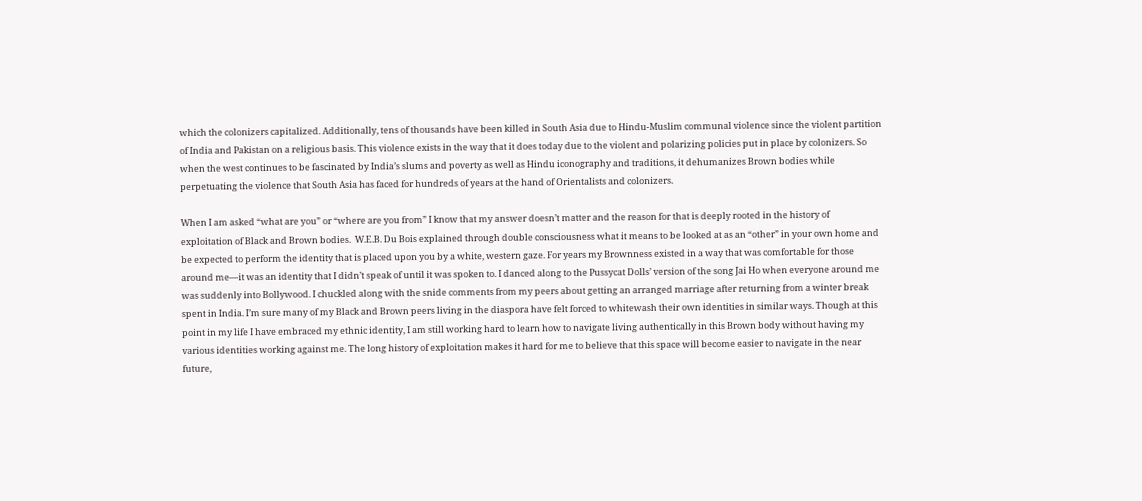which the colonizers capitalized. Additionally, tens of thousands have been killed in South Asia due to Hindu-Muslim communal violence since the violent partition of India and Pakistan on a religious basis. This violence exists in the way that it does today due to the violent and polarizing policies put in place by colonizers. So when the west continues to be fascinated by India’s slums and poverty as well as Hindu iconography and traditions, it dehumanizes Brown bodies while perpetuating the violence that South Asia has faced for hundreds of years at the hand of Orientalists and colonizers.

When I am asked “what are you” or “where are you from” I know that my answer doesn’t matter and the reason for that is deeply rooted in the history of exploitation of Black and Brown bodies.  W.E.B. Du Bois explained through double consciousness what it means to be looked at as an “other” in your own home and be expected to perform the identity that is placed upon you by a white, western gaze. For years my Brownness existed in a way that was comfortable for those around me—it was an identity that I didn’t speak of until it was spoken to. I danced along to the Pussycat Dolls’ version of the song Jai Ho when everyone around me was suddenly into Bollywood. I chuckled along with the snide comments from my peers about getting an arranged marriage after returning from a winter break spent in India. I’m sure many of my Black and Brown peers living in the diaspora have felt forced to whitewash their own identities in similar ways. Though at this point in my life I have embraced my ethnic identity, I am still working hard to learn how to navigate living authentically in this Brown body without having my various identities working against me. The long history of exploitation makes it hard for me to believe that this space will become easier to navigate in the near future,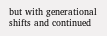but with generational shifts and continued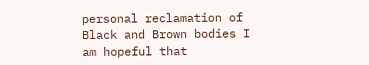personal reclamation of Black and Brown bodies I am hopeful that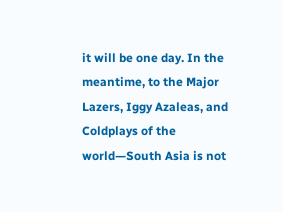it will be one day. In the meantime, to the Major Lazers, Iggy Azaleas, and Coldplays of the world—South Asia is not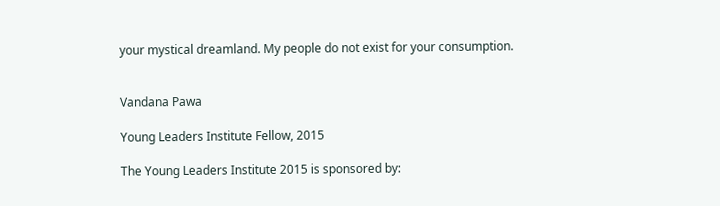your mystical dreamland. My people do not exist for your consumption.


Vandana Pawa

Young Leaders Institute Fellow, 2015

The Young Leaders Institute 2015 is sponsored by: